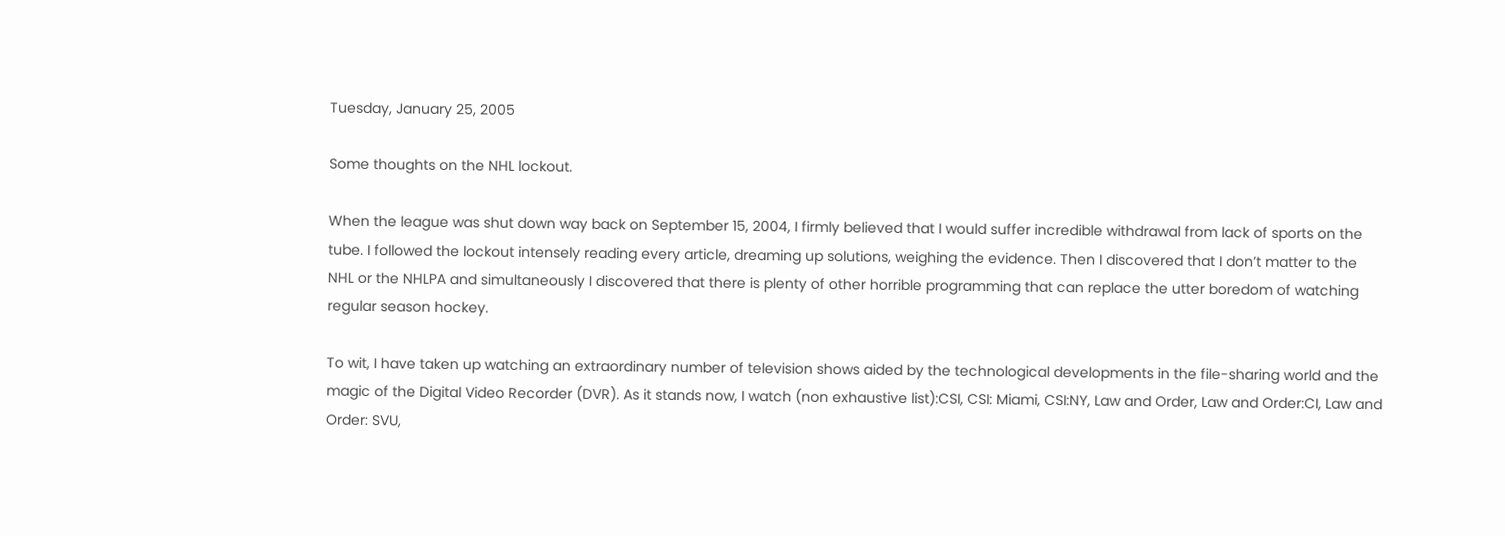Tuesday, January 25, 2005

Some thoughts on the NHL lockout.

When the league was shut down way back on September 15, 2004, I firmly believed that I would suffer incredible withdrawal from lack of sports on the tube. I followed the lockout intensely reading every article, dreaming up solutions, weighing the evidence. Then I discovered that I don’t matter to the NHL or the NHLPA and simultaneously I discovered that there is plenty of other horrible programming that can replace the utter boredom of watching regular season hockey.

To wit, I have taken up watching an extraordinary number of television shows aided by the technological developments in the file-sharing world and the magic of the Digital Video Recorder (DVR). As it stands now, I watch (non exhaustive list):CSI, CSI: Miami, CSI:NY, Law and Order, Law and Order:CI, Law and Order: SVU,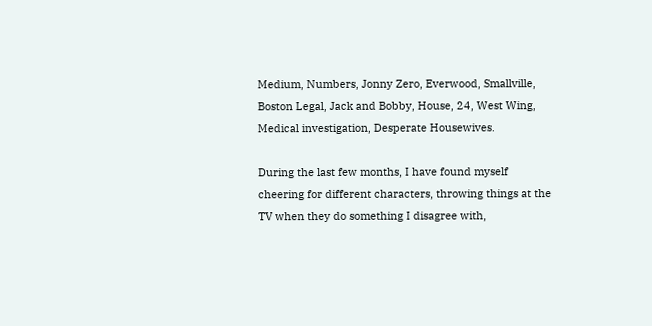Medium, Numbers, Jonny Zero, Everwood, Smallville, Boston Legal, Jack and Bobby, House, 24, West Wing, Medical investigation, Desperate Housewives.

During the last few months, I have found myself cheering for different characters, throwing things at the TV when they do something I disagree with,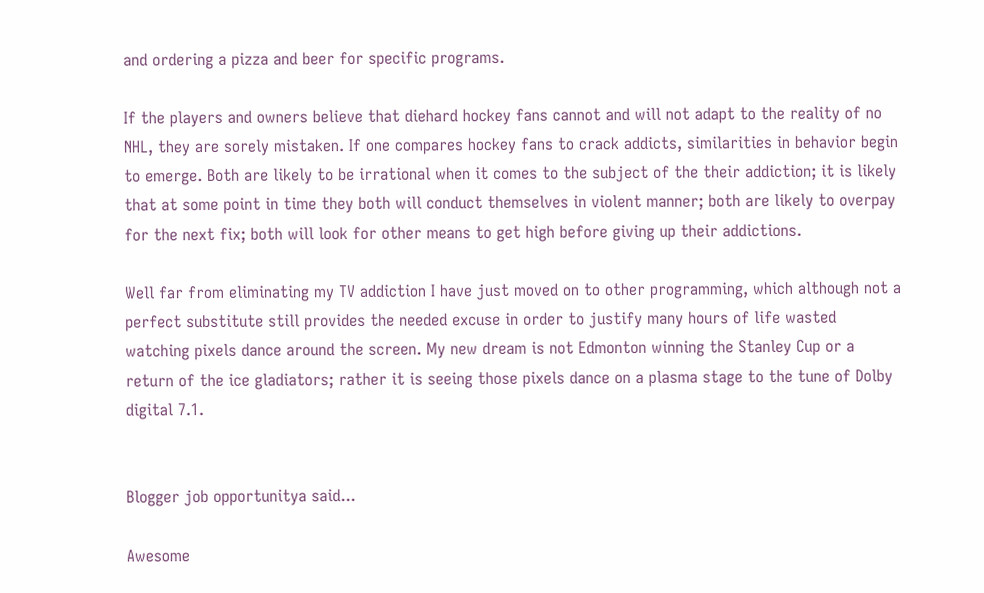and ordering a pizza and beer for specific programs.

If the players and owners believe that diehard hockey fans cannot and will not adapt to the reality of no NHL, they are sorely mistaken. If one compares hockey fans to crack addicts, similarities in behavior begin to emerge. Both are likely to be irrational when it comes to the subject of the their addiction; it is likely that at some point in time they both will conduct themselves in violent manner; both are likely to overpay for the next fix; both will look for other means to get high before giving up their addictions.

Well far from eliminating my TV addiction I have just moved on to other programming, which although not a perfect substitute still provides the needed excuse in order to justify many hours of life wasted watching pixels dance around the screen. My new dream is not Edmonton winning the Stanley Cup or a return of the ice gladiators; rather it is seeing those pixels dance on a plasma stage to the tune of Dolby digital 7.1.


Blogger job opportunitya said...

Awesome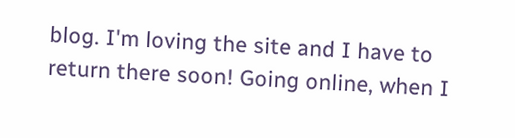blog. I'm loving the site and I have to
return there soon! Going online, when I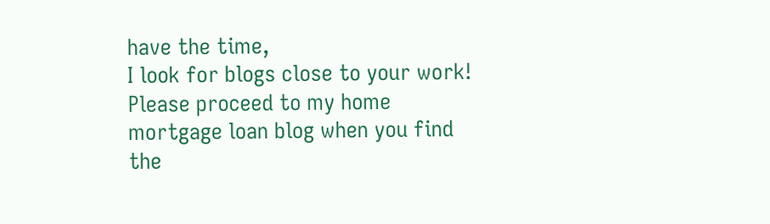have the time,
I look for blogs close to your work!
Please proceed to my home mortgage loan blog when you find the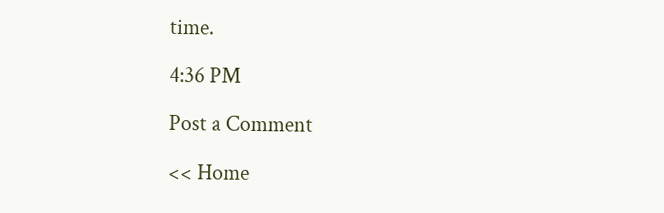time.

4:36 PM

Post a Comment

<< Home